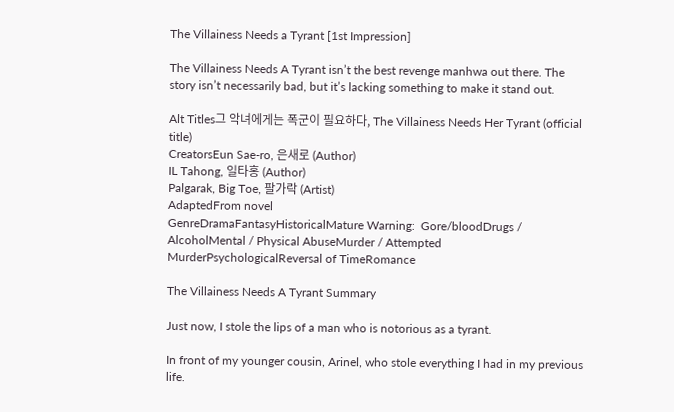The Villainess Needs a Tyrant [1st Impression]

The Villainess Needs A Tyrant isn’t the best revenge manhwa out there. The story isn’t necessarily bad, but it’s lacking something to make it stand out.

Alt Titles그 악녀에게는 폭군이 필요하다, The Villainess Needs Her Tyrant (official title)
CreatorsEun Sae-ro, 은새로 (Author)
IL Tahong, 일타홍 (Author)
Palgarak, Big Toe, 팔가락 (Artist)
AdaptedFrom novel
GenreDramaFantasyHistoricalMature Warning:  Gore/bloodDrugs / AlcoholMental / Physical AbuseMurder / Attempted MurderPsychologicalReversal of TimeRomance

The Villainess Needs A Tyrant Summary

Just now, I stole the lips of a man who is notorious as a tyrant.

In front of my younger cousin, Arinel, who stole everything I had in my previous life.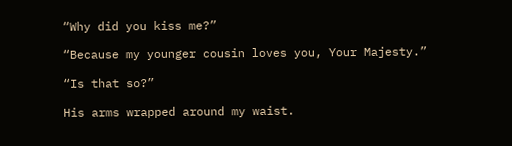“Why did you kiss me?”

“Because my younger cousin loves you, Your Majesty.”

“Is that so?”

His arms wrapped around my waist.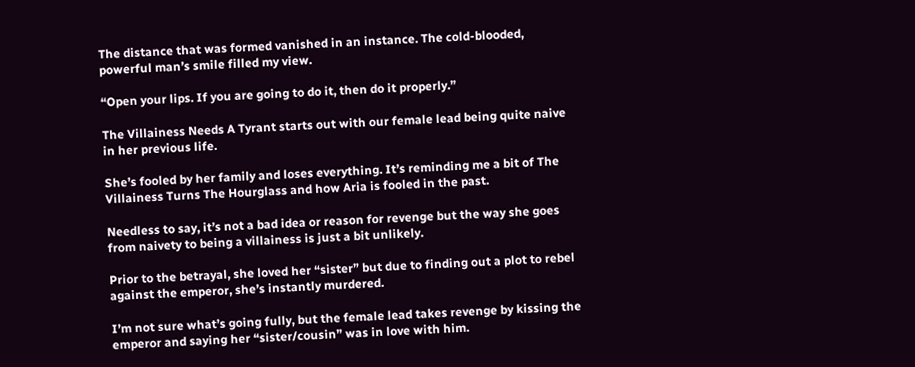The distance that was formed vanished in an instance. The cold-blooded, powerful man’s smile filled my view.

“Open your lips. If you are going to do it, then do it properly.”

The Villainess Needs A Tyrant starts out with our female lead being quite naive in her previous life.

She’s fooled by her family and loses everything. It’s reminding me a bit of The Villainess Turns The Hourglass and how Aria is fooled in the past.

Needless to say, it’s not a bad idea or reason for revenge but the way she goes from naivety to being a villainess is just a bit unlikely.

Prior to the betrayal, she loved her “sister” but due to finding out a plot to rebel against the emperor, she’s instantly murdered.

I’m not sure what’s going fully, but the female lead takes revenge by kissing the emperor and saying her “sister/cousin” was in love with him.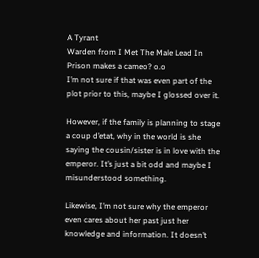A Tyrant
Warden from I Met The Male Lead In Prison makes a cameo? o.o
I’m not sure if that was even part of the plot prior to this, maybe I glossed over it.

However, if the family is planning to stage a coup d’etat, why in the world is she saying the cousin/sister is in love with the emperor. It’s just a bit odd and maybe I misunderstood something.

Likewise, I’m not sure why the emperor even cares about her past just her knowledge and information. It doesn’t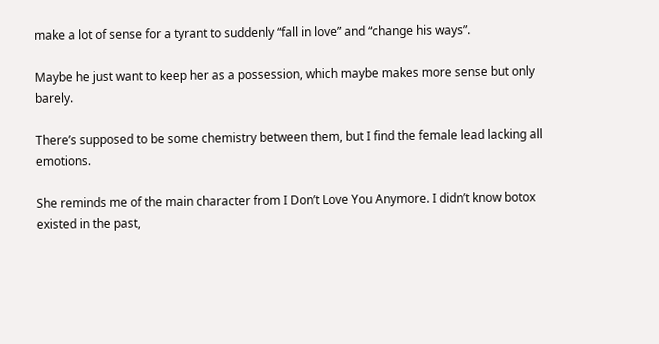make a lot of sense for a tyrant to suddenly “fall in love” and “change his ways”.

Maybe he just want to keep her as a possession, which maybe makes more sense but only barely.

There’s supposed to be some chemistry between them, but I find the female lead lacking all emotions.

She reminds me of the main character from I Don’t Love You Anymore. I didn’t know botox existed in the past,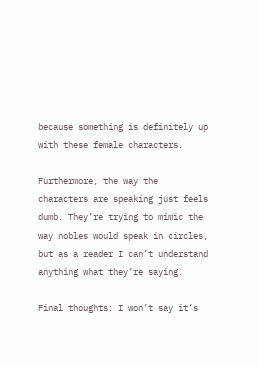because something is definitely up with these female characters.

Furthermore, the way the characters are speaking just feels dumb. They’re trying to mimic the way nobles would speak in circles, but as a reader I can’t understand anything what they’re saying.

Final thoughts: I won’t say it’s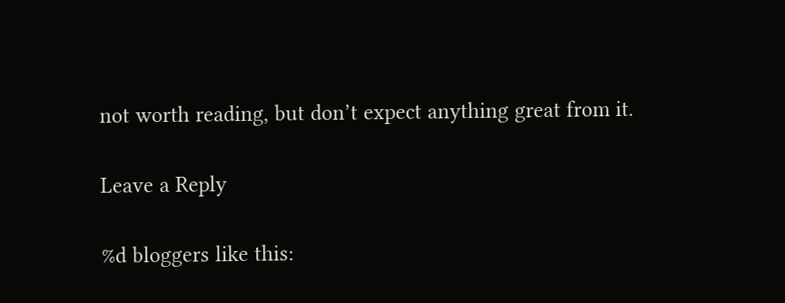not worth reading, but don’t expect anything great from it.

Leave a Reply

%d bloggers like this: